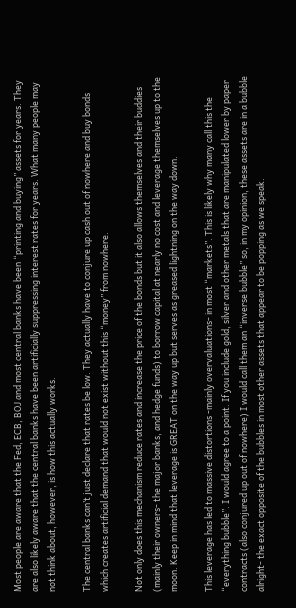Most people are aware that the Fed, ECB, BOJ and most central banks have been “printing and buying” assets for years. They are also likely aware that the central banks have been artificially suppressing interest rates for years. What many people may not think about, however, is how this actually works.

The central banks can’t just declare that rates be low. They actually have to conjure up cash out of nowhere and buy bonds which creates artificial demand that would not exist without this “money” from nowhere.

Not only does this mechanism reduce rates and increase the price of the bonds but it also allows themselves and their buddies (mainly their owners- the major banks, and hedge funds) to borrow capital at nearly no cost and leverage themselves up to the moon. Keep in mind that leverage is GREAT on the way up but serves as greased lightning on the way down.

This leverage has led to massive distortions -mainly overvaluations- in most “markets”. This is likely why many call this the “everything bubble”. I would agree to a point. If you include gold, silver and other metals that are manipulated lower by paper contracts (also conjured up out of nowhere) I would call them an “inverse bubble” so, in my opinion, these assets are in a bubble alright- the exact opposite of the bubbles in most other assets that appear to be popping as we speak.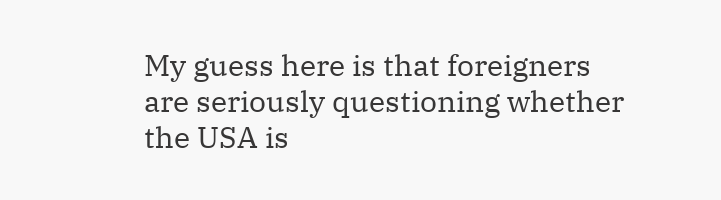My guess here is that foreigners are seriously questioning whether the USA is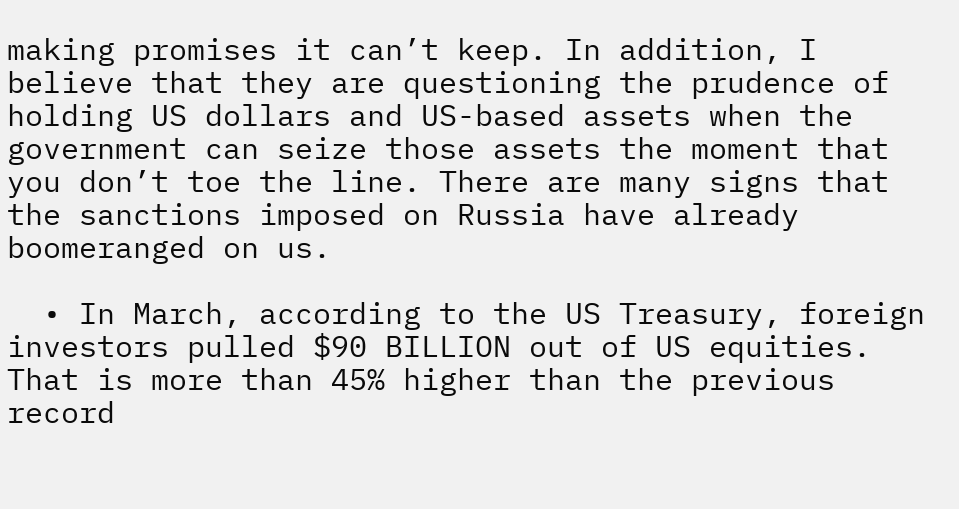making promises it can’t keep. In addition, I believe that they are questioning the prudence of holding US dollars and US-based assets when the government can seize those assets the moment that you don’t toe the line. There are many signs that the sanctions imposed on Russia have already boomeranged on us.

  • In March, according to the US Treasury, foreign investors pulled $90 BILLION out of US equities. That is more than 45% higher than the previous record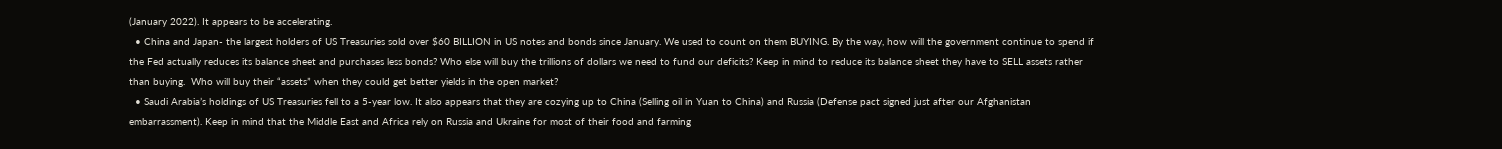(January 2022). It appears to be accelerating.
  • China and Japan- the largest holders of US Treasuries sold over $60 BILLION in US notes and bonds since January. We used to count on them BUYING. By the way, how will the government continue to spend if the Fed actually reduces its balance sheet and purchases less bonds? Who else will buy the trillions of dollars we need to fund our deficits? Keep in mind to reduce its balance sheet they have to SELL assets rather than buying.  Who will buy their “assets” when they could get better yields in the open market?
  • Saudi Arabia’s holdings of US Treasuries fell to a 5-year low. It also appears that they are cozying up to China (Selling oil in Yuan to China) and Russia (Defense pact signed just after our Afghanistan embarrassment). Keep in mind that the Middle East and Africa rely on Russia and Ukraine for most of their food and farming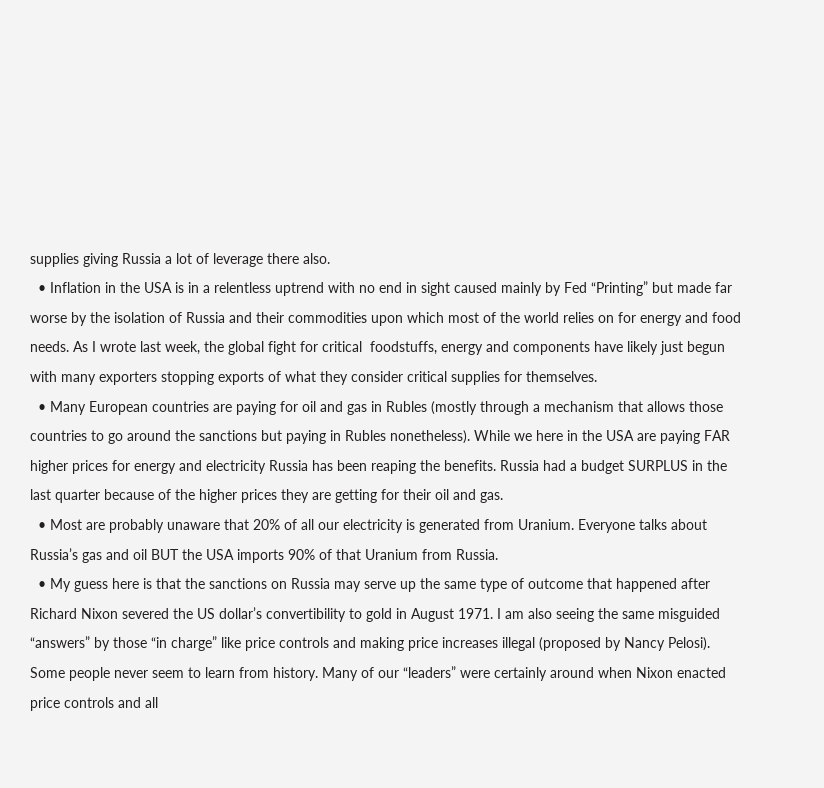supplies giving Russia a lot of leverage there also.
  • Inflation in the USA is in a relentless uptrend with no end in sight caused mainly by Fed “Printing” but made far worse by the isolation of Russia and their commodities upon which most of the world relies on for energy and food needs. As I wrote last week, the global fight for critical  foodstuffs, energy and components have likely just begun with many exporters stopping exports of what they consider critical supplies for themselves.
  • Many European countries are paying for oil and gas in Rubles (mostly through a mechanism that allows those countries to go around the sanctions but paying in Rubles nonetheless). While we here in the USA are paying FAR higher prices for energy and electricity Russia has been reaping the benefits. Russia had a budget SURPLUS in the last quarter because of the higher prices they are getting for their oil and gas.
  • Most are probably unaware that 20% of all our electricity is generated from Uranium. Everyone talks about Russia’s gas and oil BUT the USA imports 90% of that Uranium from Russia.
  • My guess here is that the sanctions on Russia may serve up the same type of outcome that happened after Richard Nixon severed the US dollar’s convertibility to gold in August 1971. I am also seeing the same misguided “answers” by those “in charge” like price controls and making price increases illegal (proposed by Nancy Pelosi). Some people never seem to learn from history. Many of our “leaders” were certainly around when Nixon enacted price controls and all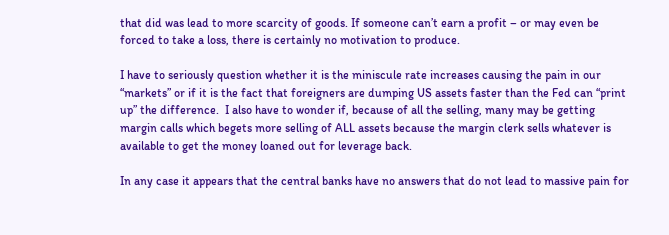that did was lead to more scarcity of goods. If someone can’t earn a profit – or may even be forced to take a loss, there is certainly no motivation to produce.

I have to seriously question whether it is the miniscule rate increases causing the pain in our “markets” or if it is the fact that foreigners are dumping US assets faster than the Fed can “print up” the difference.  I also have to wonder if, because of all the selling, many may be getting margin calls which begets more selling of ALL assets because the margin clerk sells whatever is available to get the money loaned out for leverage back.

In any case it appears that the central banks have no answers that do not lead to massive pain for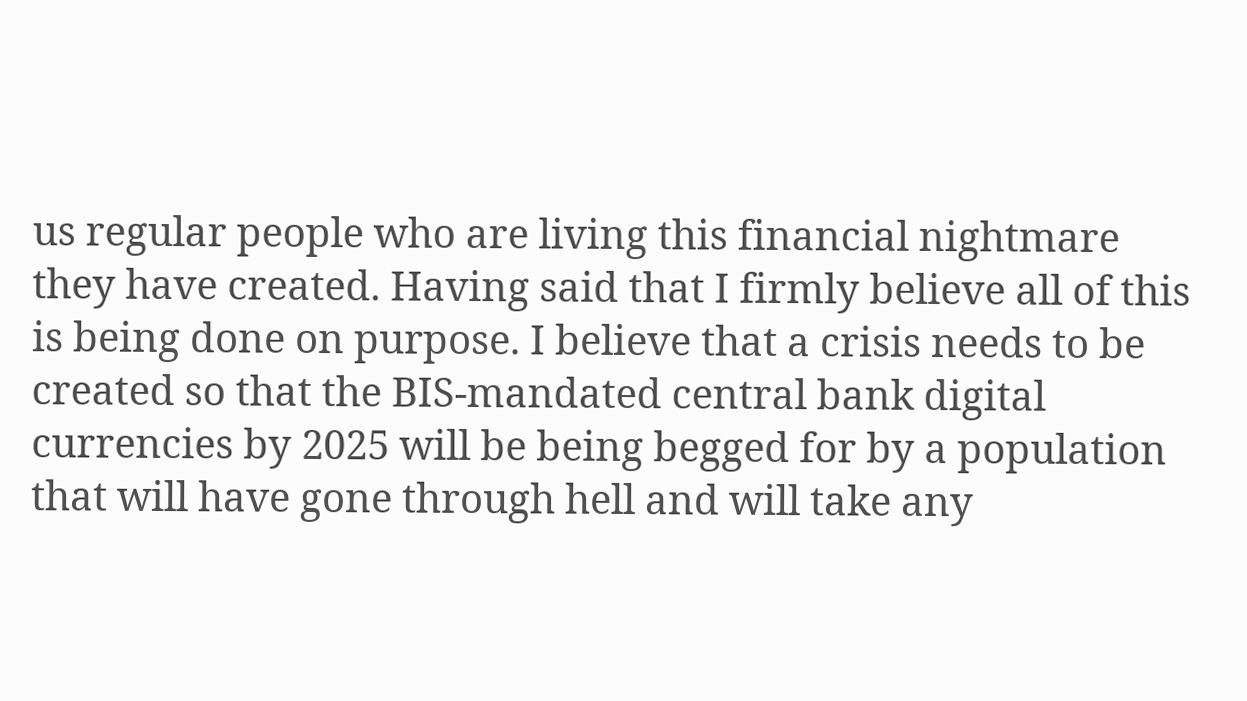us regular people who are living this financial nightmare they have created. Having said that I firmly believe all of this is being done on purpose. I believe that a crisis needs to be created so that the BIS-mandated central bank digital currencies by 2025 will be being begged for by a population that will have gone through hell and will take any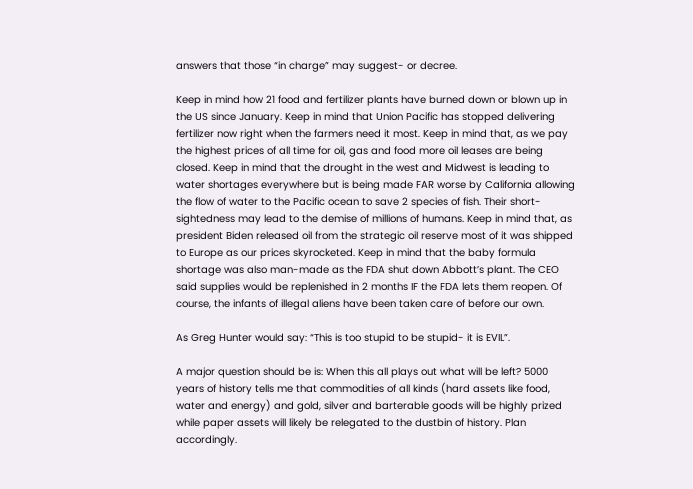answers that those “in charge” may suggest- or decree.

Keep in mind how 21 food and fertilizer plants have burned down or blown up in the US since January. Keep in mind that Union Pacific has stopped delivering fertilizer now right when the farmers need it most. Keep in mind that, as we pay the highest prices of all time for oil, gas and food more oil leases are being closed. Keep in mind that the drought in the west and Midwest is leading to water shortages everywhere but is being made FAR worse by California allowing the flow of water to the Pacific ocean to save 2 species of fish. Their short-sightedness may lead to the demise of millions of humans. Keep in mind that, as president Biden released oil from the strategic oil reserve most of it was shipped to Europe as our prices skyrocketed. Keep in mind that the baby formula shortage was also man-made as the FDA shut down Abbott’s plant. The CEO said supplies would be replenished in 2 months IF the FDA lets them reopen. Of course, the infants of illegal aliens have been taken care of before our own.

As Greg Hunter would say: “This is too stupid to be stupid- it is EVIL”.

A major question should be is: When this all plays out what will be left? 5000 years of history tells me that commodities of all kinds (hard assets like food, water and energy) and gold, silver and barterable goods will be highly prized while paper assets will likely be relegated to the dustbin of history. Plan accordingly.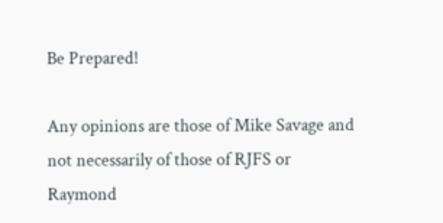Be Prepared!

Any opinions are those of Mike Savage and not necessarily of those of RJFS or Raymond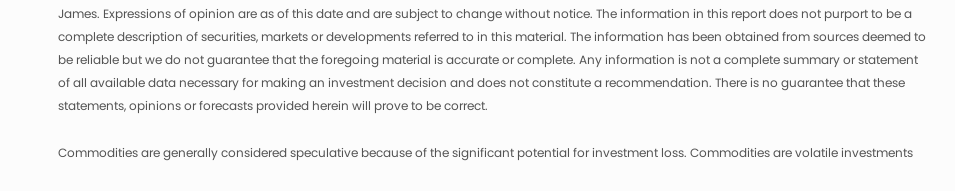James. Expressions of opinion are as of this date and are subject to change without notice. The information in this report does not purport to be a complete description of securities, markets or developments referred to in this material. The information has been obtained from sources deemed to be reliable but we do not guarantee that the foregoing material is accurate or complete. Any information is not a complete summary or statement of all available data necessary for making an investment decision and does not constitute a recommendation. There is no guarantee that these statements, opinions or forecasts provided herein will prove to be correct.

Commodities are generally considered speculative because of the significant potential for investment loss. Commodities are volatile investments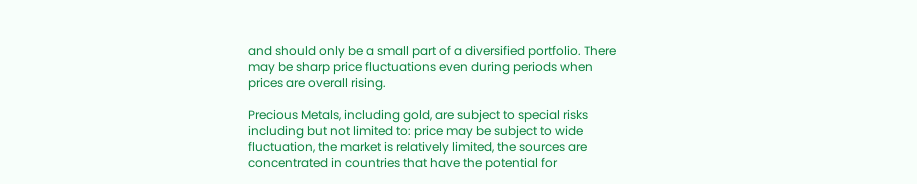and should only be a small part of a diversified portfolio. There may be sharp price fluctuations even during periods when prices are overall rising.

Precious Metals, including gold, are subject to special risks including but not limited to: price may be subject to wide fluctuation, the market is relatively limited, the sources are concentrated in countries that have the potential for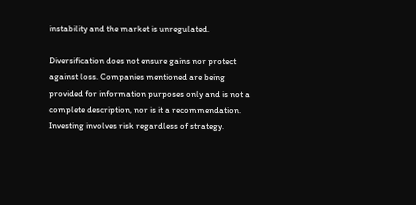instability and the market is unregulated.

Diversification does not ensure gains nor protect against loss. Companies mentioned are being provided for information purposes only and is not a complete description, nor is it a recommendation. Investing involves risk regardless of strategy.